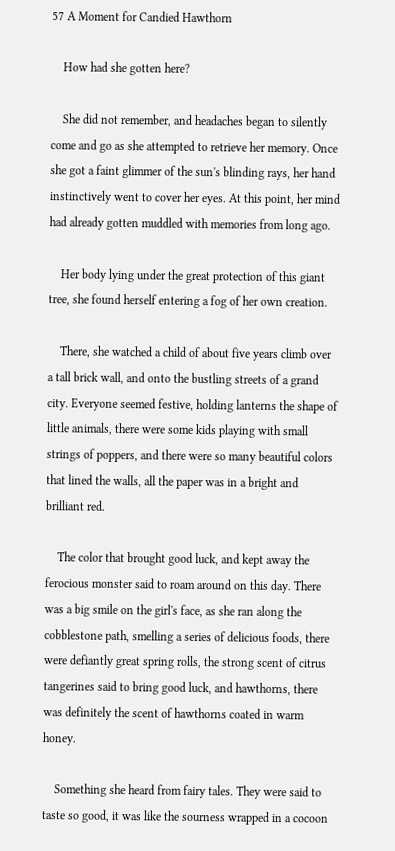57 A Moment for Candied Hawthorn

    How had she gotten here?

    She did not remember, and headaches began to silently come and go as she attempted to retrieve her memory. Once she got a faint glimmer of the sun's blinding rays, her hand instinctively went to cover her eyes. At this point, her mind had already gotten muddled with memories from long ago.

    Her body lying under the great protection of this giant tree, she found herself entering a fog of her own creation.

    There, she watched a child of about five years climb over a tall brick wall, and onto the bustling streets of a grand city. Everyone seemed festive, holding lanterns the shape of little animals, there were some kids playing with small strings of poppers, and there were so many beautiful colors that lined the walls, all the paper was in a bright and brilliant red.

    The color that brought good luck, and kept away the ferocious monster said to roam around on this day. There was a big smile on the girl's face, as she ran along the cobblestone path, smelling a series of delicious foods, there were defiantly great spring rolls, the strong scent of citrus tangerines said to bring good luck, and hawthorns, there was definitely the scent of hawthorns coated in warm honey.

    Something she heard from fairy tales. They were said to taste so good, it was like the sourness wrapped in a cocoon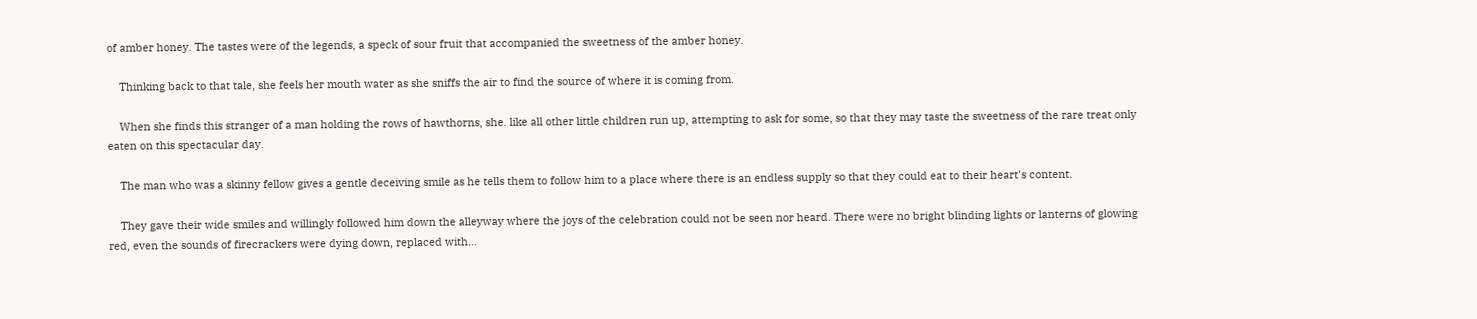of amber honey. The tastes were of the legends, a speck of sour fruit that accompanied the sweetness of the amber honey.

    Thinking back to that tale, she feels her mouth water as she sniffs the air to find the source of where it is coming from.

    When she finds this stranger of a man holding the rows of hawthorns, she. like all other little children run up, attempting to ask for some, so that they may taste the sweetness of the rare treat only eaten on this spectacular day.

    The man who was a skinny fellow gives a gentle deceiving smile as he tells them to follow him to a place where there is an endless supply so that they could eat to their heart's content.

    They gave their wide smiles and willingly followed him down the alleyway where the joys of the celebration could not be seen nor heard. There were no bright blinding lights or lanterns of glowing red, even the sounds of firecrackers were dying down, replaced with...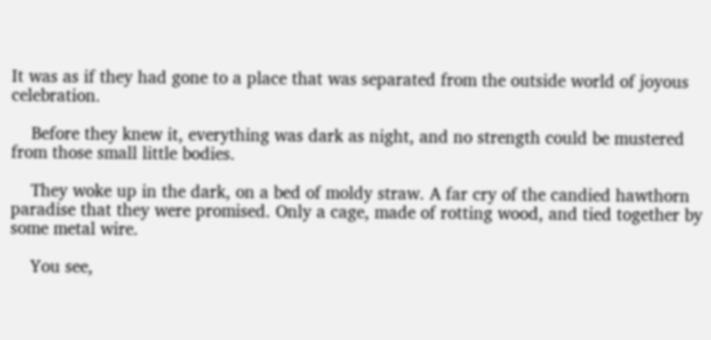It was as if they had gone to a place that was separated from the outside world of joyous celebration.

    Before they knew it, everything was dark as night, and no strength could be mustered from those small little bodies.

    They woke up in the dark, on a bed of moldy straw. A far cry of the candied hawthorn paradise that they were promised. Only a cage, made of rotting wood, and tied together by some metal wire.

    You see,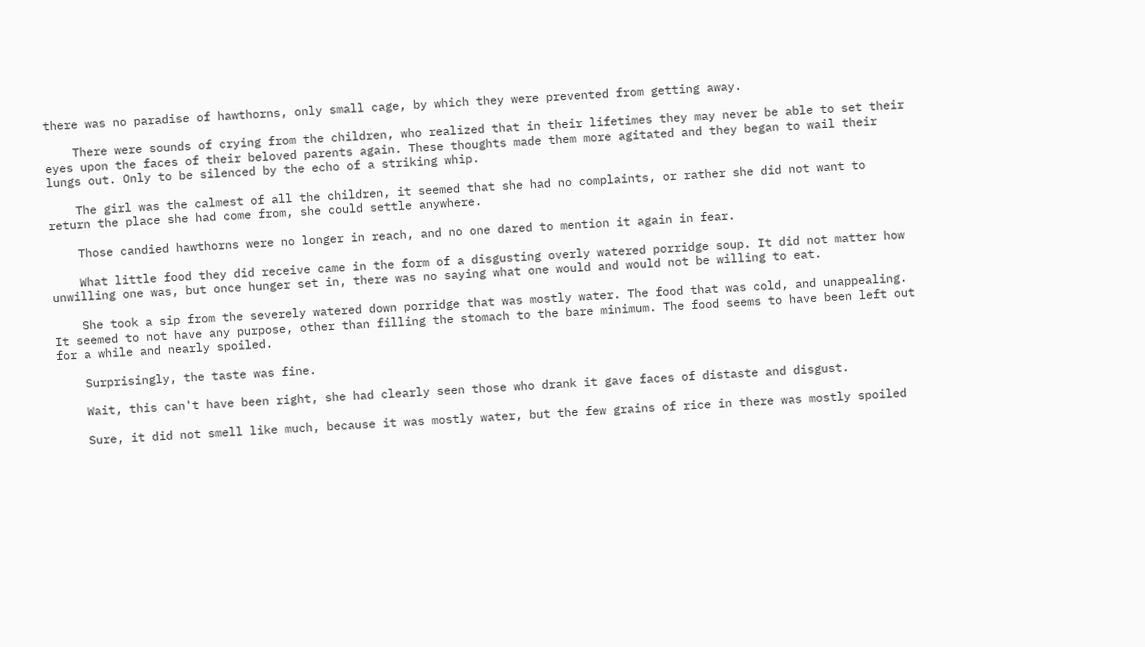there was no paradise of hawthorns, only small cage, by which they were prevented from getting away.

    There were sounds of crying from the children, who realized that in their lifetimes they may never be able to set their eyes upon the faces of their beloved parents again. These thoughts made them more agitated and they began to wail their lungs out. Only to be silenced by the echo of a striking whip.

    The girl was the calmest of all the children, it seemed that she had no complaints, or rather she did not want to return the place she had come from, she could settle anywhere.

    Those candied hawthorns were no longer in reach, and no one dared to mention it again in fear.

    What little food they did receive came in the form of a disgusting overly watered porridge soup. It did not matter how unwilling one was, but once hunger set in, there was no saying what one would and would not be willing to eat.

    She took a sip from the severely watered down porridge that was mostly water. The food that was cold, and unappealing. It seemed to not have any purpose, other than filling the stomach to the bare minimum. The food seems to have been left out for a while and nearly spoiled.

    Surprisingly, the taste was fine.

    Wait, this can't have been right, she had clearly seen those who drank it gave faces of distaste and disgust.

    Sure, it did not smell like much, because it was mostly water, but the few grains of rice in there was mostly spoiled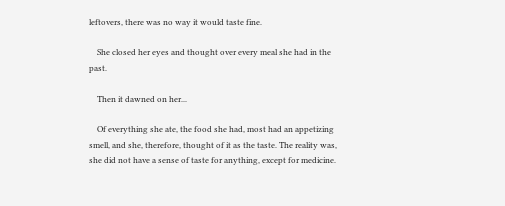leftovers, there was no way it would taste fine.

    She closed her eyes and thought over every meal she had in the past.

    Then it dawned on her...

    Of everything she ate, the food she had, most had an appetizing smell, and she, therefore, thought of it as the taste. The reality was, she did not have a sense of taste for anything, except for medicine.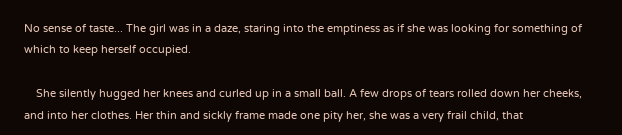No sense of taste... The girl was in a daze, staring into the emptiness as if she was looking for something of which to keep herself occupied.

    She silently hugged her knees and curled up in a small ball. A few drops of tears rolled down her cheeks, and into her clothes. Her thin and sickly frame made one pity her, she was a very frail child, that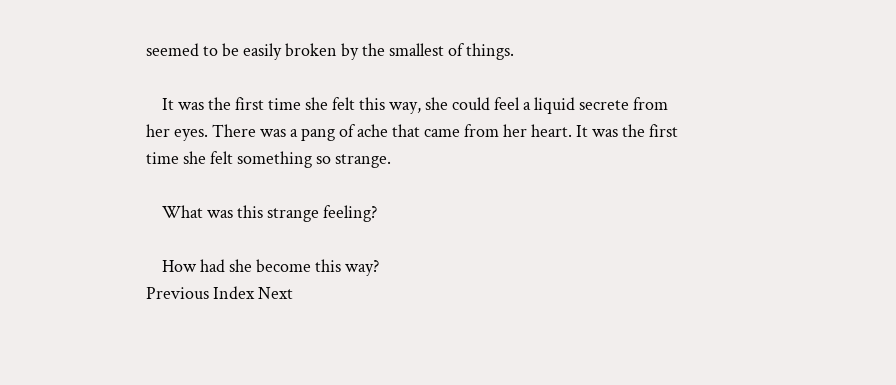seemed to be easily broken by the smallest of things.

    It was the first time she felt this way, she could feel a liquid secrete from her eyes. There was a pang of ache that came from her heart. It was the first time she felt something so strange.

    What was this strange feeling?

    How had she become this way?
Previous Index Next